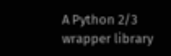A Python 2/3 wrapper library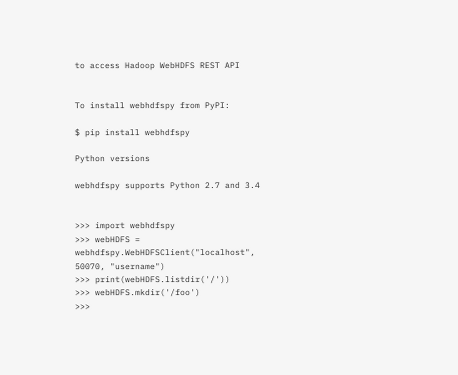to access Hadoop WebHDFS REST API


To install webhdfspy from PyPI:

$ pip install webhdfspy

Python versions

webhdfspy supports Python 2.7 and 3.4


>>> import webhdfspy
>>> webHDFS = webhdfspy.WebHDFSClient("localhost", 50070, "username")
>>> print(webHDFS.listdir('/'))
>>> webHDFS.mkdir('/foo')
>>>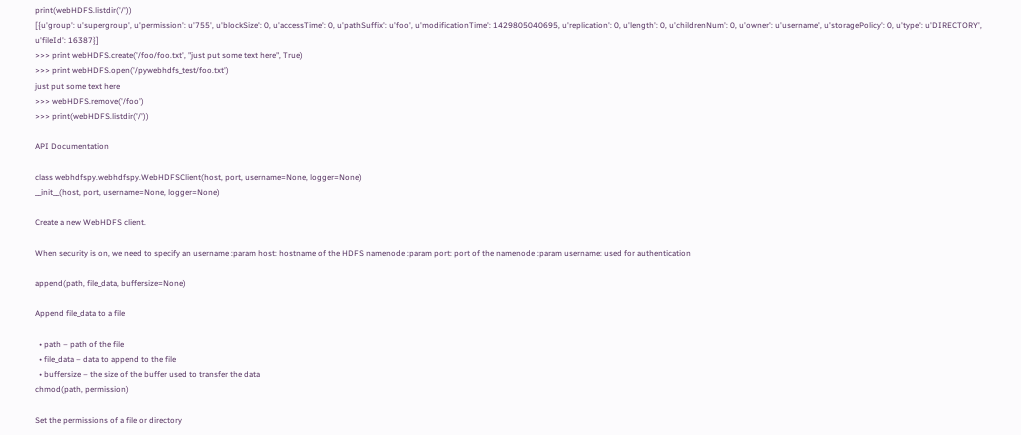print(webHDFS.listdir('/'))
[{u'group': u'supergroup', u'permission': u'755', u'blockSize': 0, u'accessTime': 0, u'pathSuffix': u'foo', u'modificationTime': 1429805040695, u'replication': 0, u'length': 0, u'childrenNum': 0, u'owner': u'username', u'storagePolicy': 0, u'type': u'DIRECTORY', u'fileId': 16387}]
>>> print webHDFS.create('/foo/foo.txt', "just put some text here", True)
>>> print webHDFS.open('/pywebhdfs_test/foo.txt')
just put some text here
>>> webHDFS.remove('/foo')
>>> print(webHDFS.listdir('/'))

API Documentation

class webhdfspy.webhdfspy.WebHDFSClient(host, port, username=None, logger=None)
__init__(host, port, username=None, logger=None)

Create a new WebHDFS client.

When security is on, we need to specify an username :param host: hostname of the HDFS namenode :param port: port of the namenode :param username: used for authentication

append(path, file_data, buffersize=None)

Append file_data to a file

  • path – path of the file
  • file_data – data to append to the file
  • buffersize – the size of the buffer used to transfer the data
chmod(path, permission)

Set the permissions of a file or directory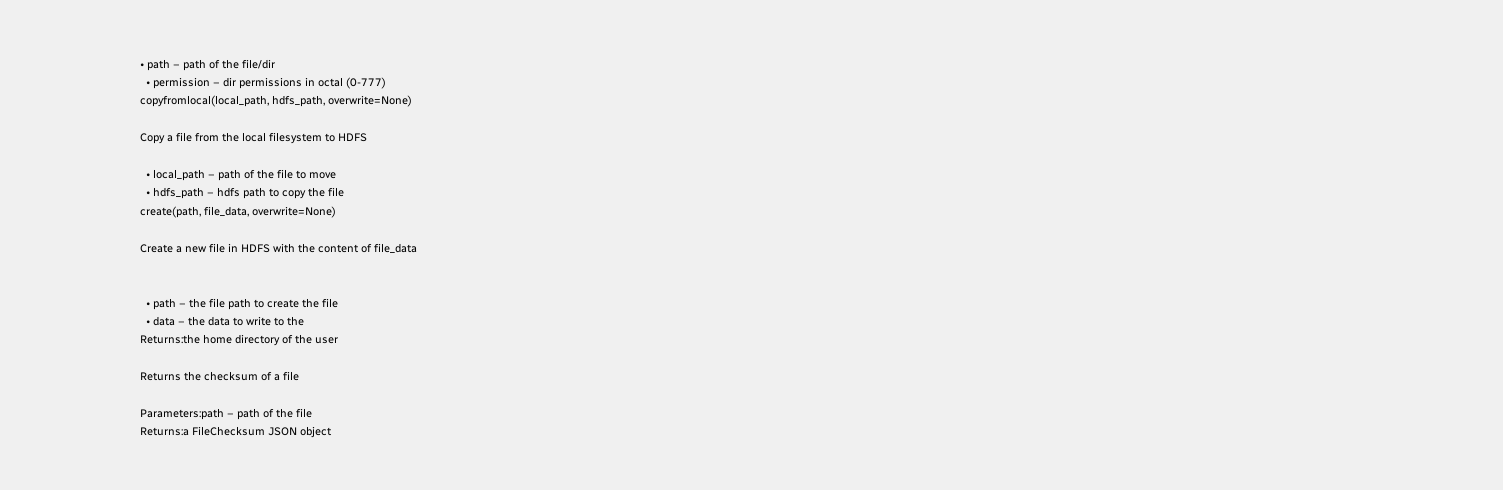• path – path of the file/dir
  • permission – dir permissions in octal (0-777)
copyfromlocal(local_path, hdfs_path, overwrite=None)

Copy a file from the local filesystem to HDFS

  • local_path – path of the file to move
  • hdfs_path – hdfs path to copy the file
create(path, file_data, overwrite=None)

Create a new file in HDFS with the content of file_data


  • path – the file path to create the file
  • data – the data to write to the
Returns:the home directory of the user

Returns the checksum of a file

Parameters:path – path of the file
Returns:a FileChecksum JSON object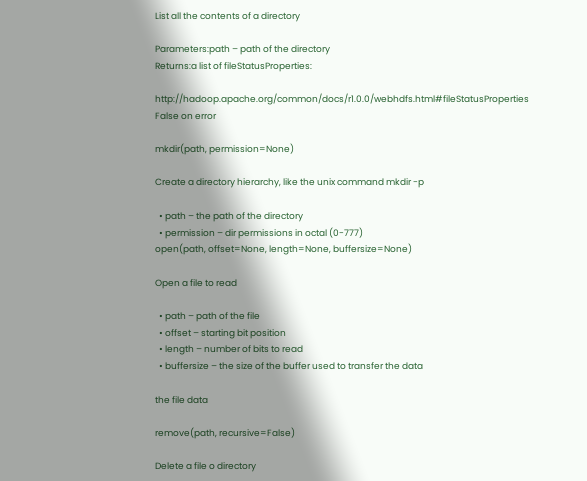List all the contents of a directory

Parameters:path – path of the directory
Returns:a list of fileStatusProperties:

http://hadoop.apache.org/common/docs/r1.0.0/webhdfs.html#fileStatusProperties False on error

mkdir(path, permission=None)

Create a directory hierarchy, like the unix command mkdir -p

  • path – the path of the directory
  • permission – dir permissions in octal (0-777)
open(path, offset=None, length=None, buffersize=None)

Open a file to read

  • path – path of the file
  • offset – starting bit position
  • length – number of bits to read
  • buffersize – the size of the buffer used to transfer the data

the file data

remove(path, recursive=False)

Delete a file o directory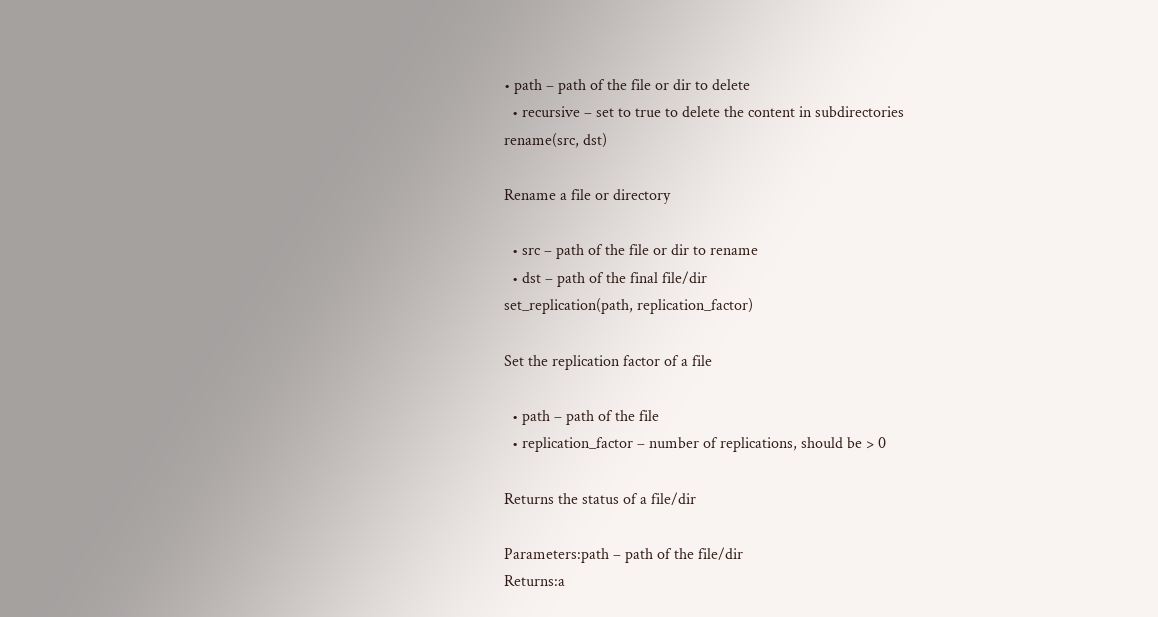• path – path of the file or dir to delete
  • recursive – set to true to delete the content in subdirectories
rename(src, dst)

Rename a file or directory

  • src – path of the file or dir to rename
  • dst – path of the final file/dir
set_replication(path, replication_factor)

Set the replication factor of a file

  • path – path of the file
  • replication_factor – number of replications, should be > 0

Returns the status of a file/dir

Parameters:path – path of the file/dir
Returns:a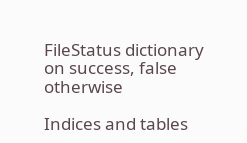FileStatus dictionary on success, false otherwise

Indices and tables